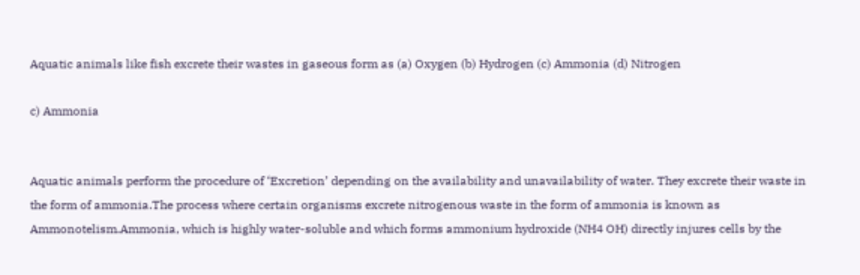Aquatic animals like fish excrete their wastes in gaseous form as (a) Oxygen (b) Hydrogen (c) Ammonia (d) Nitrogen

c) Ammonia


Aquatic animals perform the procedure of ‘Excretion’ depending on the availability and unavailability of water. They excrete their waste in the form of ammonia.The process where certain organisms excrete nitrogenous waste in the form of ammonia is known as Ammonotelism.Ammonia, which is highly water-soluble and which forms ammonium hydroxide (NH4 OH) directly injures cells by the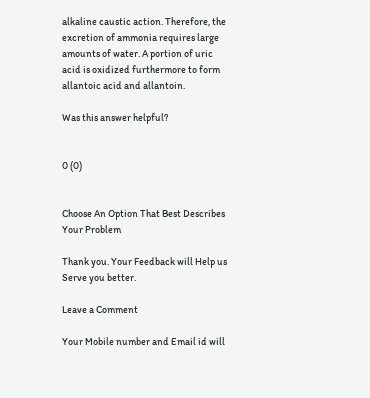alkaline caustic action. Therefore, the excretion of ammonia requires large amounts of water. A portion of uric acid is oxidized furthermore to form allantoic acid and allantoin.

Was this answer helpful?


0 (0)


Choose An Option That Best Describes Your Problem

Thank you. Your Feedback will Help us Serve you better.

Leave a Comment

Your Mobile number and Email id will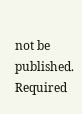not be published. Required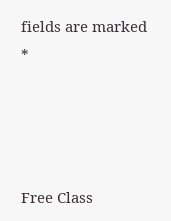fields are marked *




Free Class